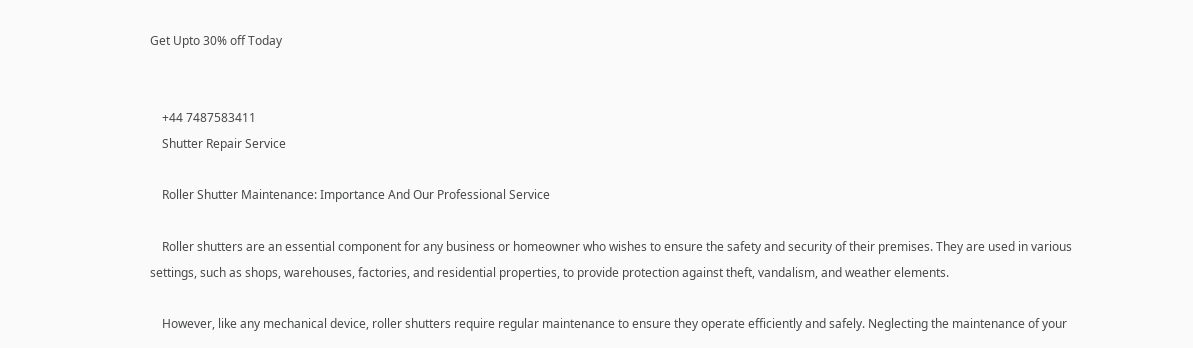Get Upto 30% off Today


    +44 7487583411
    Shutter Repair Service

    Roller Shutter Maintenance: Importance And Our Professional Service

    Roller shutters are an essential component for any business or homeowner who wishes to ensure the safety and security of their premises. They are used in various settings, such as shops, warehouses, factories, and residential properties, to provide protection against theft, vandalism, and weather elements.

    However, like any mechanical device, roller shutters require regular maintenance to ensure they operate efficiently and safely. Neglecting the maintenance of your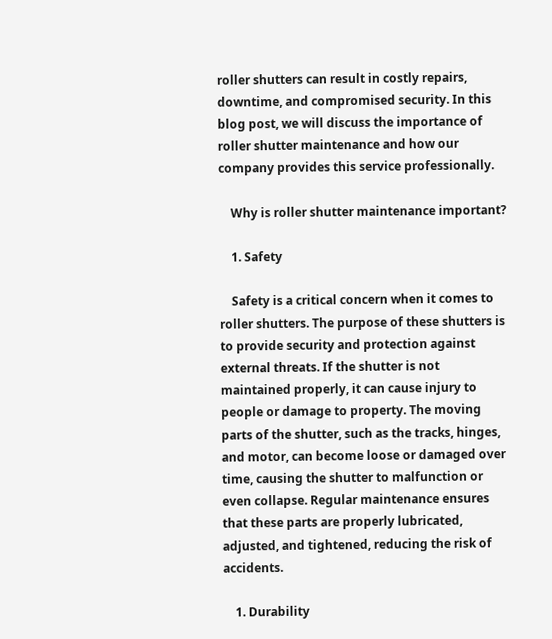roller shutters can result in costly repairs, downtime, and compromised security. In this blog post, we will discuss the importance of roller shutter maintenance and how our company provides this service professionally.

    Why is roller shutter maintenance important?

    1. Safety

    Safety is a critical concern when it comes to roller shutters. The purpose of these shutters is to provide security and protection against external threats. If the shutter is not maintained properly, it can cause injury to people or damage to property. The moving parts of the shutter, such as the tracks, hinges, and motor, can become loose or damaged over time, causing the shutter to malfunction or even collapse. Regular maintenance ensures that these parts are properly lubricated, adjusted, and tightened, reducing the risk of accidents.

    1. Durability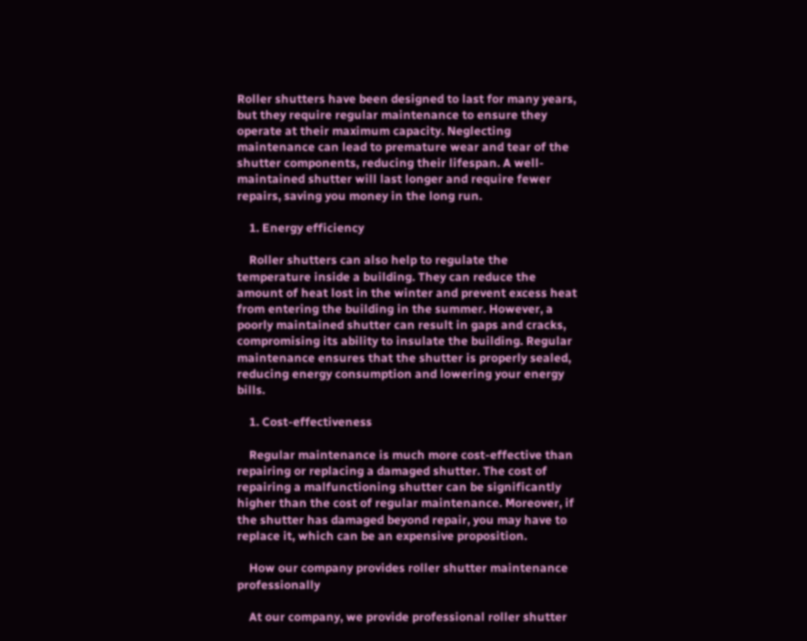Roller shutters have been designed to last for many years, but they require regular maintenance to ensure they operate at their maximum capacity. Neglecting maintenance can lead to premature wear and tear of the shutter components, reducing their lifespan. A well-maintained shutter will last longer and require fewer repairs, saving you money in the long run.

    1. Energy efficiency

    Roller shutters can also help to regulate the temperature inside a building. They can reduce the amount of heat lost in the winter and prevent excess heat from entering the building in the summer. However, a poorly maintained shutter can result in gaps and cracks, compromising its ability to insulate the building. Regular maintenance ensures that the shutter is properly sealed, reducing energy consumption and lowering your energy bills.

    1. Cost-effectiveness

    Regular maintenance is much more cost-effective than repairing or replacing a damaged shutter. The cost of repairing a malfunctioning shutter can be significantly higher than the cost of regular maintenance. Moreover, if the shutter has damaged beyond repair, you may have to replace it, which can be an expensive proposition.

    How our company provides roller shutter maintenance professionally

    At our company, we provide professional roller shutter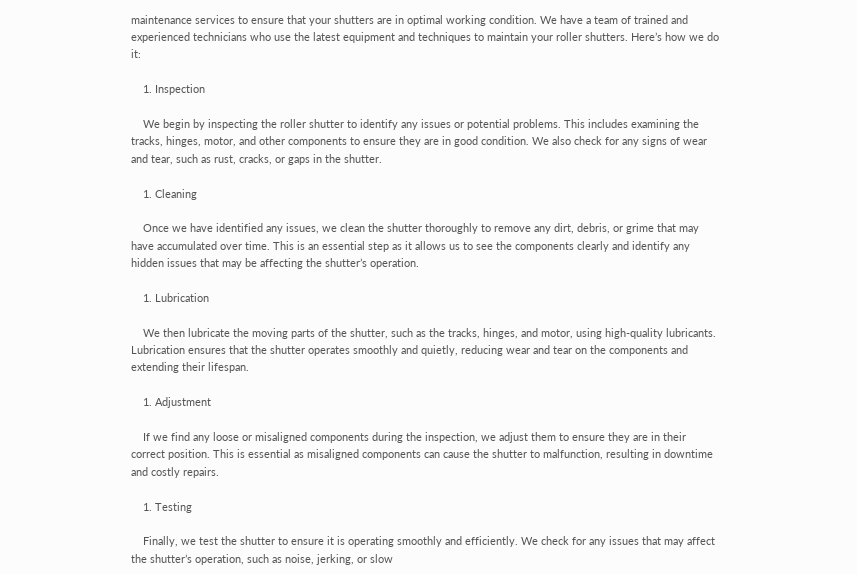maintenance services to ensure that your shutters are in optimal working condition. We have a team of trained and experienced technicians who use the latest equipment and techniques to maintain your roller shutters. Here’s how we do it:

    1. Inspection

    We begin by inspecting the roller shutter to identify any issues or potential problems. This includes examining the tracks, hinges, motor, and other components to ensure they are in good condition. We also check for any signs of wear and tear, such as rust, cracks, or gaps in the shutter.

    1. Cleaning

    Once we have identified any issues, we clean the shutter thoroughly to remove any dirt, debris, or grime that may have accumulated over time. This is an essential step as it allows us to see the components clearly and identify any hidden issues that may be affecting the shutter’s operation.

    1. Lubrication

    We then lubricate the moving parts of the shutter, such as the tracks, hinges, and motor, using high-quality lubricants. Lubrication ensures that the shutter operates smoothly and quietly, reducing wear and tear on the components and extending their lifespan.

    1. Adjustment

    If we find any loose or misaligned components during the inspection, we adjust them to ensure they are in their correct position. This is essential as misaligned components can cause the shutter to malfunction, resulting in downtime and costly repairs.

    1. Testing

    Finally, we test the shutter to ensure it is operating smoothly and efficiently. We check for any issues that may affect the shutter’s operation, such as noise, jerking, or slow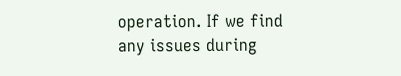operation. If we find any issues during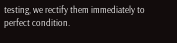testing, we rectify them immediately to perfect condition.